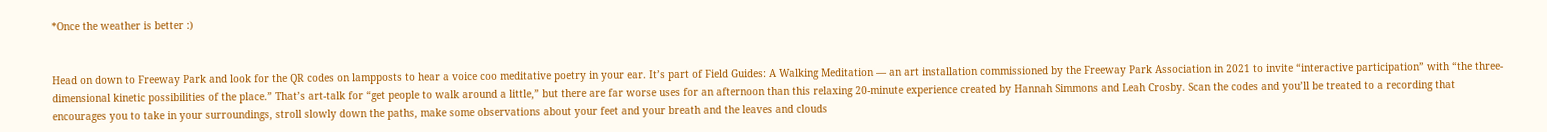*Once the weather is better :)


Head on down to Freeway Park and look for the QR codes on lampposts to hear a voice coo meditative poetry in your ear. It’s part of Field Guides: A Walking Meditation — an art installation commissioned by the Freeway Park Association in 2021 to invite “interactive participation” with “the three-dimensional kinetic possibilities of the place.” That’s art-talk for “get people to walk around a little,” but there are far worse uses for an afternoon than this relaxing 20-minute experience created by Hannah Simmons and Leah Crosby. Scan the codes and you’ll be treated to a recording that encourages you to take in your surroundings, stroll slowly down the paths, make some observations about your feet and your breath and the leaves and clouds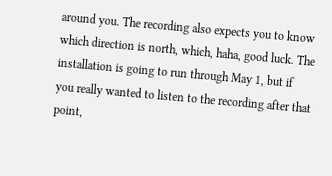around you. The recording also expects you to know which direction is north, which, haha, good luck. The installation is going to run through May 1, but if you really wanted to listen to the recording after that point,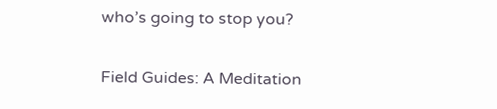who’s going to stop you?

Field Guides: A Meditation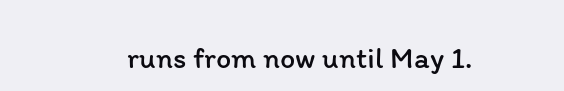runs from now until May 1.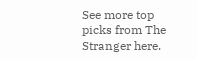See more top picks from The Stranger here.